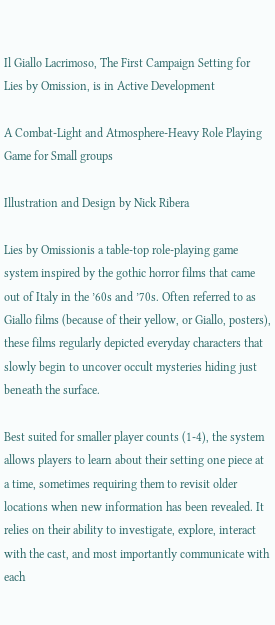Il Giallo Lacrimoso, The First Campaign Setting for Lies by Omission, is in Active Development

A Combat-Light and Atmosphere-Heavy Role Playing Game for Small groups

Illustration and Design by Nick Ribera

Lies by Omissionis a table-top role-playing game system inspired by the gothic horror films that came out of Italy in the ’60s and ’70s. Often referred to as Giallo films (because of their yellow, or Giallo, posters), these films regularly depicted everyday characters that slowly begin to uncover occult mysteries hiding just beneath the surface.

Best suited for smaller player counts (1-4), the system allows players to learn about their setting one piece at a time, sometimes requiring them to revisit older locations when new information has been revealed. It relies on their ability to investigate, explore, interact with the cast, and most importantly communicate with each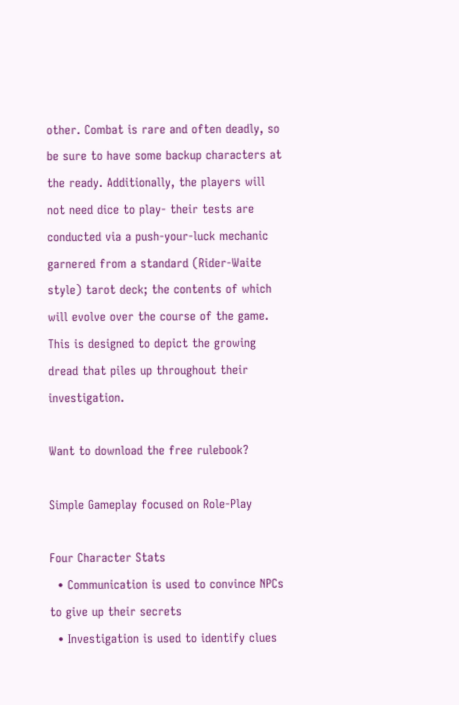other. Combat is rare and often deadly, so be sure to have some backup characters at the ready. Additionally, the players will not need dice to play- their tests are conducted via a push-your-luck mechanic garnered from a standard (Rider-Waite style) tarot deck; the contents of which will evolve over the course of the game. This is designed to depict the growing dread that piles up throughout their investigation.

Want to download the free rulebook?

Simple Gameplay focused on Role-Play

Four Character Stats
  • Communication is used to convince NPCs to give up their secrets
  • Investigation is used to identify clues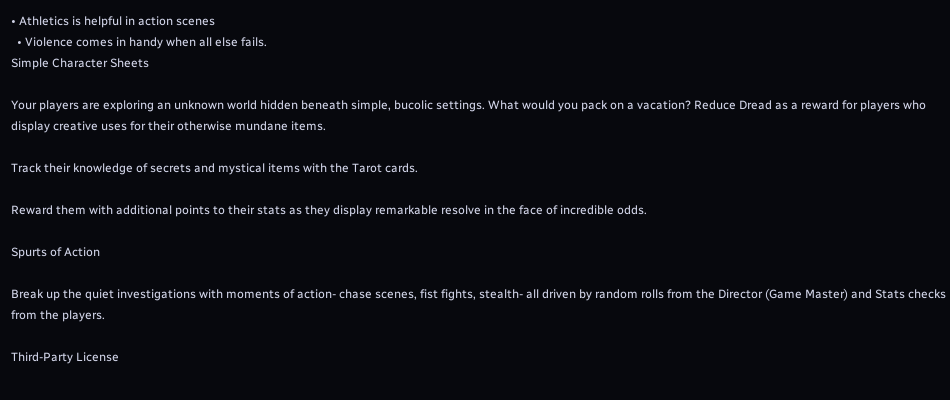• Athletics is helpful in action scenes
  • Violence comes in handy when all else fails.
Simple Character Sheets

Your players are exploring an unknown world hidden beneath simple, bucolic settings. What would you pack on a vacation? Reduce Dread as a reward for players who display creative uses for their otherwise mundane items.

Track their knowledge of secrets and mystical items with the Tarot cards.

Reward them with additional points to their stats as they display remarkable resolve in the face of incredible odds.

Spurts of Action

Break up the quiet investigations with moments of action- chase scenes, fist fights, stealth- all driven by random rolls from the Director (Game Master) and Stats checks from the players.

Third-Party License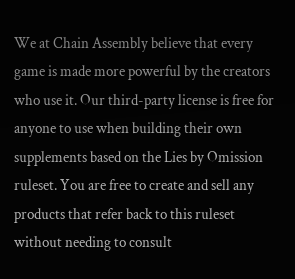We at Chain Assembly believe that every game is made more powerful by the creators who use it. Our third-party license is free for anyone to use when building their own supplements based on the Lies by Omission ruleset. You are free to create and sell any products that refer back to this ruleset without needing to consult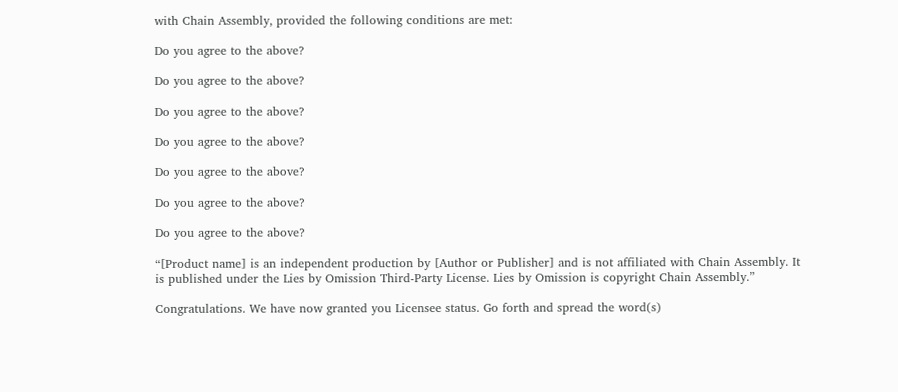with Chain Assembly, provided the following conditions are met:

Do you agree to the above?

Do you agree to the above?

Do you agree to the above?

Do you agree to the above?

Do you agree to the above?

Do you agree to the above?

Do you agree to the above?

“[Product name] is an independent production by [Author or Publisher] and is not affiliated with Chain Assembly. It is published under the Lies by Omission Third-Party License. Lies by Omission is copyright Chain Assembly.”

Congratulations. We have now granted you Licensee status. Go forth and spread the word(s)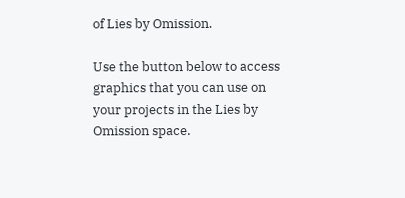of Lies by Omission.

Use the button below to access graphics that you can use on your projects in the Lies by Omission space.